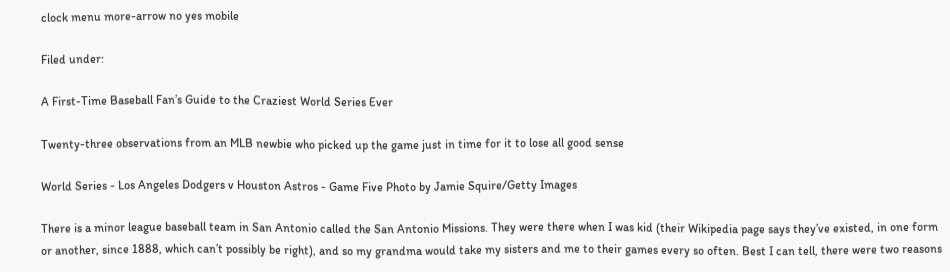clock menu more-arrow no yes mobile

Filed under:

A First-Time Baseball Fan’s Guide to the Craziest World Series Ever

Twenty-three observations from an MLB newbie who picked up the game just in time for it to lose all good sense

World Series - Los Angeles Dodgers v Houston Astros - Game Five Photo by Jamie Squire/Getty Images

There is a minor league baseball team in San Antonio called the San Antonio Missions. They were there when I was kid (their Wikipedia page says they’ve existed, in one form or another, since 1888, which can’t possibly be right), and so my grandma would take my sisters and me to their games every so often. Best I can tell, there were two reasons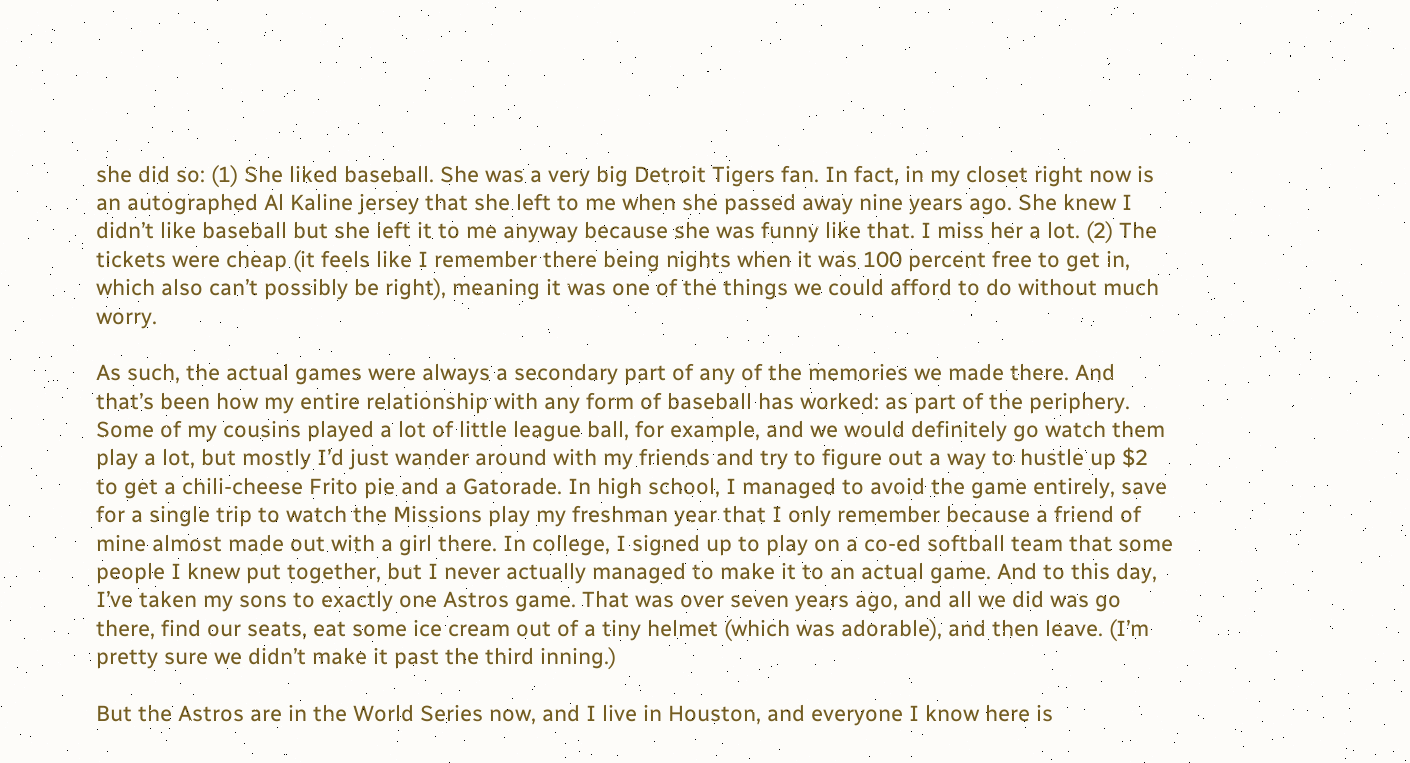she did so: (1) She liked baseball. She was a very big Detroit Tigers fan. In fact, in my closet right now is an autographed Al Kaline jersey that she left to me when she passed away nine years ago. She knew I didn’t like baseball but she left it to me anyway because she was funny like that. I miss her a lot. (2) The tickets were cheap (it feels like I remember there being nights when it was 100 percent free to get in, which also can’t possibly be right), meaning it was one of the things we could afford to do without much worry.

As such, the actual games were always a secondary part of any of the memories we made there. And that’s been how my entire relationship with any form of baseball has worked: as part of the periphery. Some of my cousins played a lot of little league ball, for example, and we would definitely go watch them play a lot, but mostly I’d just wander around with my friends and try to figure out a way to hustle up $2 to get a chili-cheese Frito pie and a Gatorade. In high school, I managed to avoid the game entirely, save for a single trip to watch the Missions play my freshman year that I only remember because a friend of mine almost made out with a girl there. In college, I signed up to play on a co-ed softball team that some people I knew put together, but I never actually managed to make it to an actual game. And to this day, I’ve taken my sons to exactly one Astros game. That was over seven years ago, and all we did was go there, find our seats, eat some ice cream out of a tiny helmet (which was adorable), and then leave. (I’m pretty sure we didn’t make it past the third inning.)

But the Astros are in the World Series now, and I live in Houston, and everyone I know here is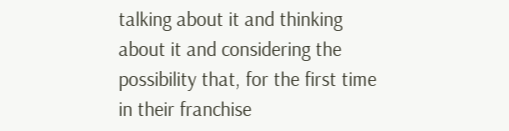talking about it and thinking about it and considering the possibility that, for the first time in their franchise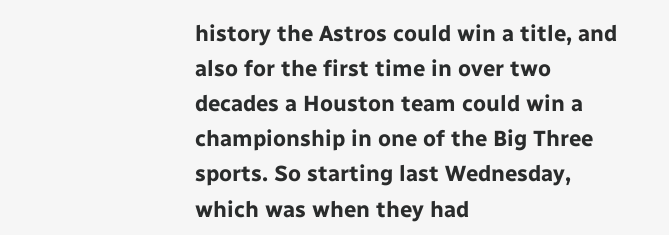history the Astros could win a title, and also for the first time in over two decades a Houston team could win a championship in one of the Big Three sports. So starting last Wednesday, which was when they had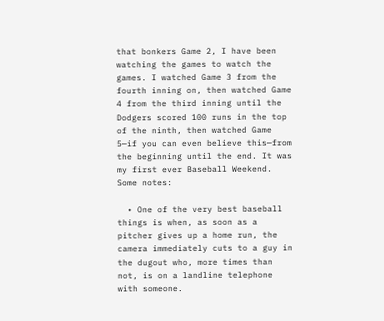that bonkers Game 2, I have been watching the games to watch the games. I watched Game 3 from the fourth inning on, then watched Game 4 from the third inning until the Dodgers scored 100 runs in the top of the ninth, then watched Game 5—if you can even believe this—from the beginning until the end. It was my first ever Baseball Weekend. Some notes:

  • One of the very best baseball things is when, as soon as a pitcher gives up a home run, the camera immediately cuts to a guy in the dugout who, more times than not, is on a landline telephone with someone.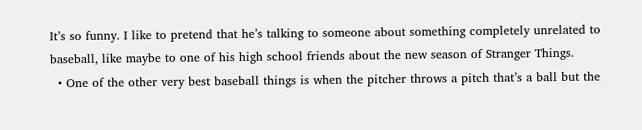It’s so funny. I like to pretend that he’s talking to someone about something completely unrelated to baseball, like maybe to one of his high school friends about the new season of Stranger Things.
  • One of the other very best baseball things is when the pitcher throws a pitch that’s a ball but the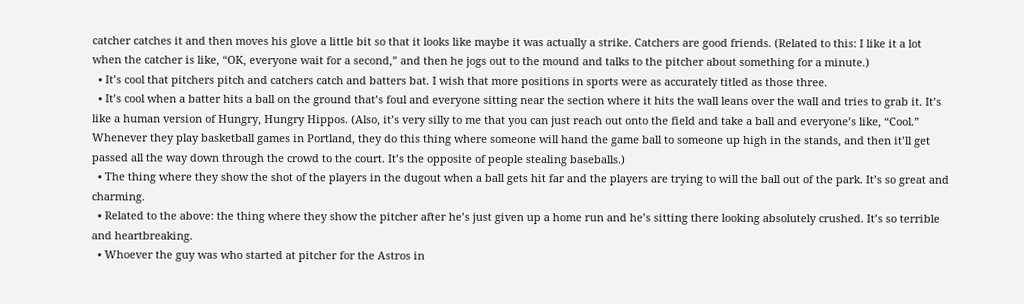catcher catches it and then moves his glove a little bit so that it looks like maybe it was actually a strike. Catchers are good friends. (Related to this: I like it a lot when the catcher is like, “OK, everyone wait for a second,” and then he jogs out to the mound and talks to the pitcher about something for a minute.)
  • It’s cool that pitchers pitch and catchers catch and batters bat. I wish that more positions in sports were as accurately titled as those three.
  • It’s cool when a batter hits a ball on the ground that’s foul and everyone sitting near the section where it hits the wall leans over the wall and tries to grab it. It’s like a human version of Hungry, Hungry Hippos. (Also, it’s very silly to me that you can just reach out onto the field and take a ball and everyone’s like, “Cool.” Whenever they play basketball games in Portland, they do this thing where someone will hand the game ball to someone up high in the stands, and then it’ll get passed all the way down through the crowd to the court. It’s the opposite of people stealing baseballs.)
  • The thing where they show the shot of the players in the dugout when a ball gets hit far and the players are trying to will the ball out of the park. It’s so great and charming.
  • Related to the above: the thing where they show the pitcher after he’s just given up a home run and he’s sitting there looking absolutely crushed. It’s so terrible and heartbreaking.
  • Whoever the guy was who started at pitcher for the Astros in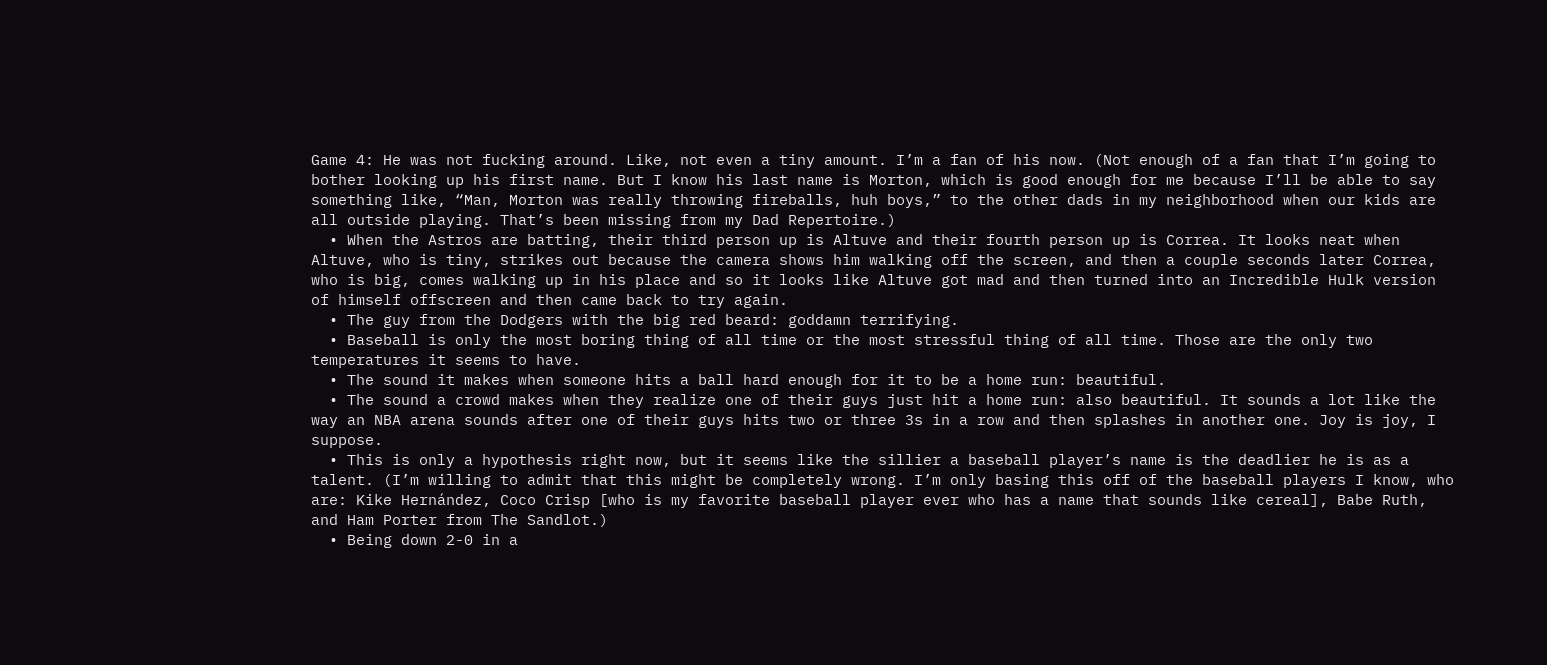Game 4: He was not fucking around. Like, not even a tiny amount. I’m a fan of his now. (Not enough of a fan that I’m going to bother looking up his first name. But I know his last name is Morton, which is good enough for me because I’ll be able to say something like, “Man, Morton was really throwing fireballs, huh boys,” to the other dads in my neighborhood when our kids are all outside playing. That’s been missing from my Dad Repertoire.)
  • When the Astros are batting, their third person up is Altuve and their fourth person up is Correa. It looks neat when Altuve, who is tiny, strikes out because the camera shows him walking off the screen, and then a couple seconds later Correa, who is big, comes walking up in his place and so it looks like Altuve got mad and then turned into an Incredible Hulk version of himself offscreen and then came back to try again.
  • The guy from the Dodgers with the big red beard: goddamn terrifying.
  • Baseball is only the most boring thing of all time or the most stressful thing of all time. Those are the only two temperatures it seems to have.
  • The sound it makes when someone hits a ball hard enough for it to be a home run: beautiful.
  • The sound a crowd makes when they realize one of their guys just hit a home run: also beautiful. It sounds a lot like the way an NBA arena sounds after one of their guys hits two or three 3s in a row and then splashes in another one. Joy is joy, I suppose.
  • This is only a hypothesis right now, but it seems like the sillier a baseball player’s name is the deadlier he is as a talent. (I’m willing to admit that this might be completely wrong. I’m only basing this off of the baseball players I know, who are: Kike Hernández, Coco Crisp [who is my favorite baseball player ever who has a name that sounds like cereal], Babe Ruth, and Ham Porter from The Sandlot.)
  • Being down 2-0 in a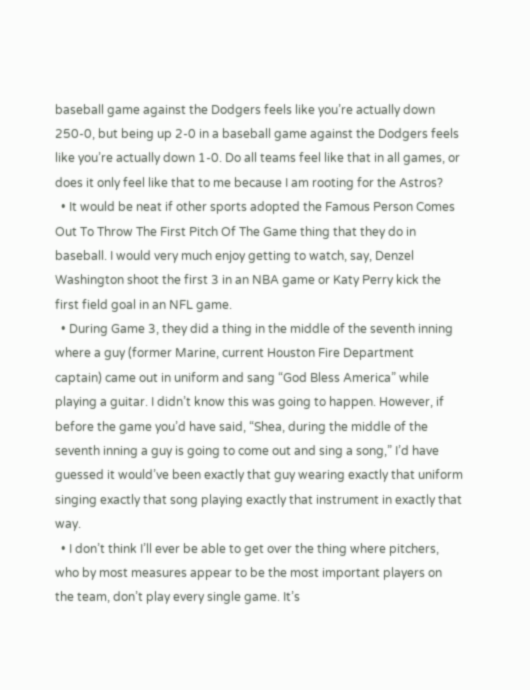baseball game against the Dodgers feels like you’re actually down 250-0, but being up 2-0 in a baseball game against the Dodgers feels like you’re actually down 1-0. Do all teams feel like that in all games, or does it only feel like that to me because I am rooting for the Astros?
  • It would be neat if other sports adopted the Famous Person Comes Out To Throw The First Pitch Of The Game thing that they do in baseball. I would very much enjoy getting to watch, say, Denzel Washington shoot the first 3 in an NBA game or Katy Perry kick the first field goal in an NFL game.
  • During Game 3, they did a thing in the middle of the seventh inning where a guy (former Marine, current Houston Fire Department captain) came out in uniform and sang “God Bless America” while playing a guitar. I didn’t know this was going to happen. However, if before the game you’d have said, “Shea, during the middle of the seventh inning a guy is going to come out and sing a song,” I’d have guessed it would’ve been exactly that guy wearing exactly that uniform singing exactly that song playing exactly that instrument in exactly that way.
  • I don’t think I’ll ever be able to get over the thing where pitchers, who by most measures appear to be the most important players on the team, don’t play every single game. It’s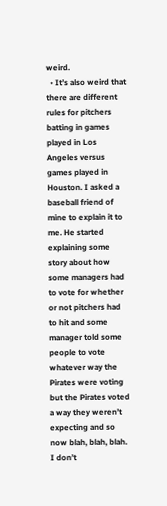weird.
  • It’s also weird that there are different rules for pitchers batting in games played in Los Angeles versus games played in Houston. I asked a baseball friend of mine to explain it to me. He started explaining some story about how some managers had to vote for whether or not pitchers had to hit and some manager told some people to vote whatever way the Pirates were voting but the Pirates voted a way they weren’t expecting and so now blah, blah, blah. I don’t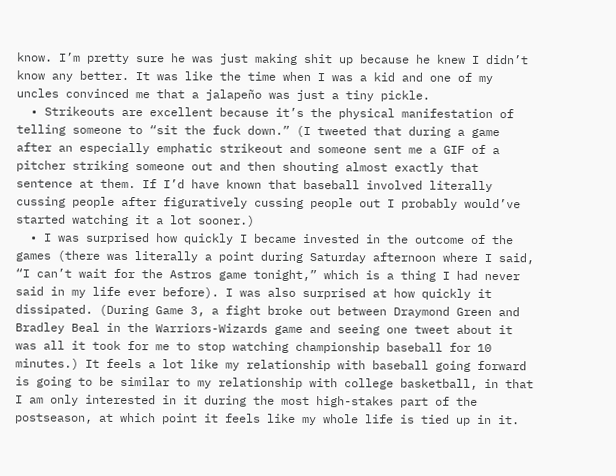know. I’m pretty sure he was just making shit up because he knew I didn’t know any better. It was like the time when I was a kid and one of my uncles convinced me that a jalapeño was just a tiny pickle.
  • Strikeouts are excellent because it’s the physical manifestation of telling someone to “sit the fuck down.” (I tweeted that during a game after an especially emphatic strikeout and someone sent me a GIF of a pitcher striking someone out and then shouting almost exactly that sentence at them. If I’d have known that baseball involved literally cussing people after figuratively cussing people out I probably would’ve started watching it a lot sooner.)
  • I was surprised how quickly I became invested in the outcome of the games (there was literally a point during Saturday afternoon where I said, “I can’t wait for the Astros game tonight,” which is a thing I had never said in my life ever before). I was also surprised at how quickly it dissipated. (During Game 3, a fight broke out between Draymond Green and Bradley Beal in the Warriors-Wizards game and seeing one tweet about it was all it took for me to stop watching championship baseball for 10 minutes.) It feels a lot like my relationship with baseball going forward is going to be similar to my relationship with college basketball, in that I am only interested in it during the most high-stakes part of the postseason, at which point it feels like my whole life is tied up in it.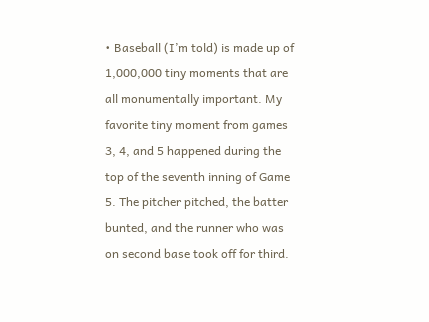• Baseball (I’m told) is made up of 1,000,000 tiny moments that are all monumentally important. My favorite tiny moment from games 3, 4, and 5 happened during the top of the seventh inning of Game 5. The pitcher pitched, the batter bunted, and the runner who was on second base took off for third.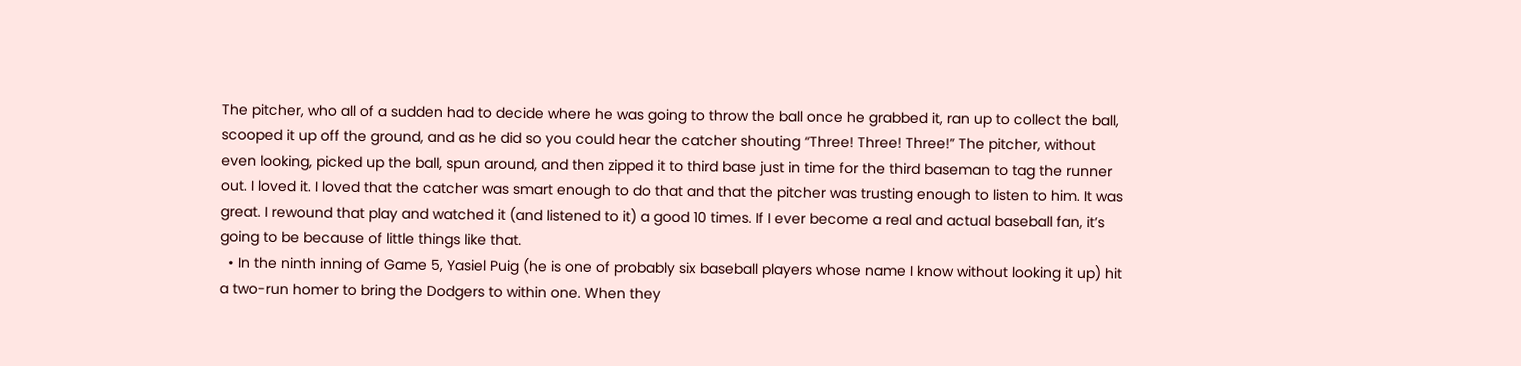The pitcher, who all of a sudden had to decide where he was going to throw the ball once he grabbed it, ran up to collect the ball, scooped it up off the ground, and as he did so you could hear the catcher shouting “Three! Three! Three!” The pitcher, without even looking, picked up the ball, spun around, and then zipped it to third base just in time for the third baseman to tag the runner out. I loved it. I loved that the catcher was smart enough to do that and that the pitcher was trusting enough to listen to him. It was great. I rewound that play and watched it (and listened to it) a good 10 times. If I ever become a real and actual baseball fan, it’s going to be because of little things like that.
  • In the ninth inning of Game 5, Yasiel Puig (he is one of probably six baseball players whose name I know without looking it up) hit a two-run homer to bring the Dodgers to within one. When they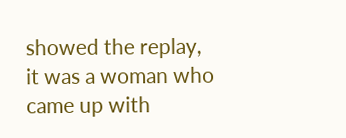showed the replay, it was a woman who came up with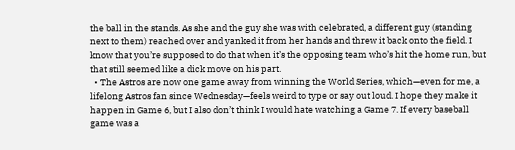the ball in the stands. As she and the guy she was with celebrated, a different guy (standing next to them) reached over and yanked it from her hands and threw it back onto the field. I know that you’re supposed to do that when it’s the opposing team who’s hit the home run, but that still seemed like a dick move on his part.
  • The Astros are now one game away from winning the World Series, which—even for me, a lifelong Astros fan since Wednesday—feels weird to type or say out loud. I hope they make it happen in Game 6, but I also don’t think I would hate watching a Game 7. If every baseball game was a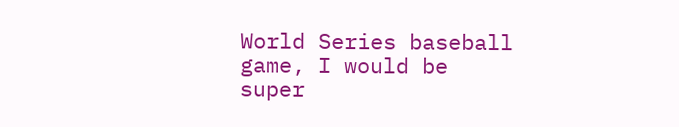World Series baseball game, I would be super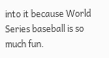into it because World Series baseball is so much fun.